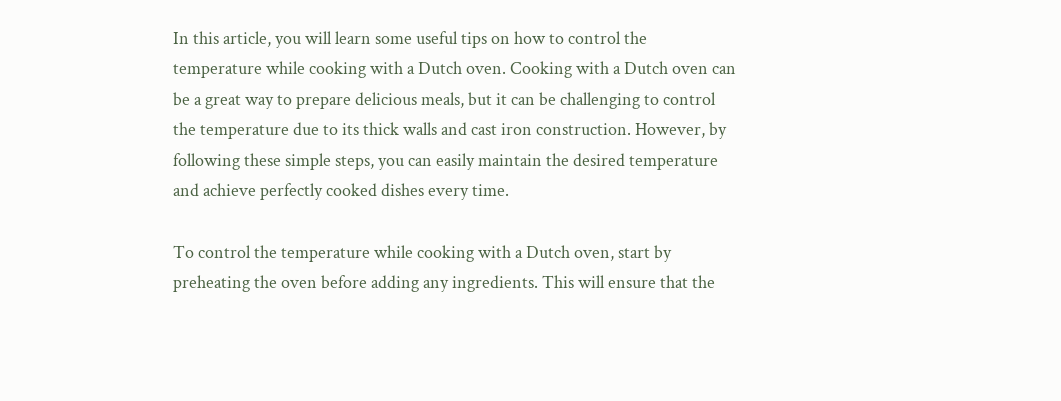In this article, you will learn some useful tips on how to control the temperature while cooking with a Dutch oven. Cooking with a Dutch oven can be a great way to prepare delicious meals, but it can be challenging to control the temperature due to its thick walls and cast iron construction. However, by following these simple steps, you can easily maintain the desired temperature and achieve perfectly cooked dishes every time.

To control the temperature while cooking with a Dutch oven, start by preheating the oven before adding any ingredients. This will ensure that the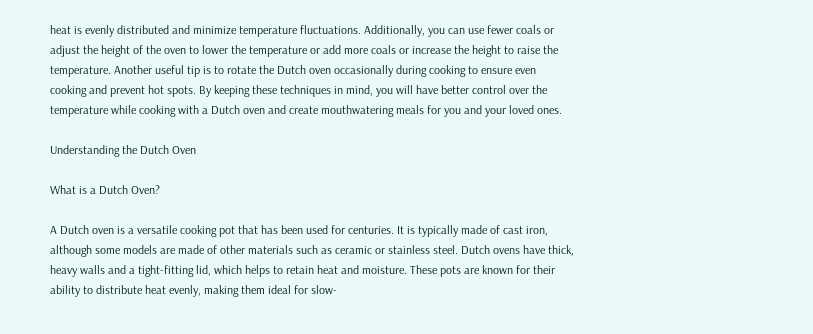heat is evenly distributed and minimize temperature fluctuations. Additionally, you can use fewer coals or adjust the height of the oven to lower the temperature or add more coals or increase the height to raise the temperature. Another useful tip is to rotate the Dutch oven occasionally during cooking to ensure even cooking and prevent hot spots. By keeping these techniques in mind, you will have better control over the temperature while cooking with a Dutch oven and create mouthwatering meals for you and your loved ones.

Understanding the Dutch Oven

What is a Dutch Oven?

A Dutch oven is a versatile cooking pot that has been used for centuries. It is typically made of cast iron, although some models are made of other materials such as ceramic or stainless steel. Dutch ovens have thick, heavy walls and a tight-fitting lid, which helps to retain heat and moisture. These pots are known for their ability to distribute heat evenly, making them ideal for slow-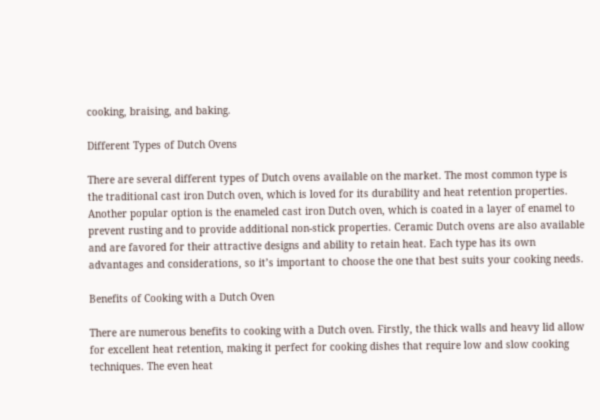cooking, braising, and baking.

Different Types of Dutch Ovens

There are several different types of Dutch ovens available on the market. The most common type is the traditional cast iron Dutch oven, which is loved for its durability and heat retention properties. Another popular option is the enameled cast iron Dutch oven, which is coated in a layer of enamel to prevent rusting and to provide additional non-stick properties. Ceramic Dutch ovens are also available and are favored for their attractive designs and ability to retain heat. Each type has its own advantages and considerations, so it’s important to choose the one that best suits your cooking needs.

Benefits of Cooking with a Dutch Oven

There are numerous benefits to cooking with a Dutch oven. Firstly, the thick walls and heavy lid allow for excellent heat retention, making it perfect for cooking dishes that require low and slow cooking techniques. The even heat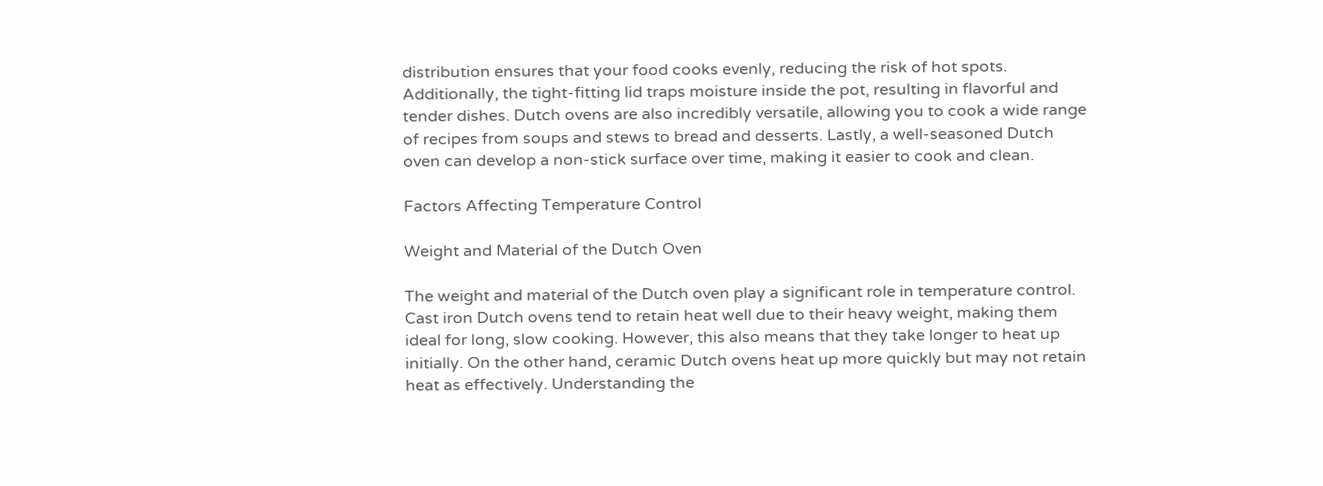distribution ensures that your food cooks evenly, reducing the risk of hot spots. Additionally, the tight-fitting lid traps moisture inside the pot, resulting in flavorful and tender dishes. Dutch ovens are also incredibly versatile, allowing you to cook a wide range of recipes from soups and stews to bread and desserts. Lastly, a well-seasoned Dutch oven can develop a non-stick surface over time, making it easier to cook and clean.

Factors Affecting Temperature Control

Weight and Material of the Dutch Oven

The weight and material of the Dutch oven play a significant role in temperature control. Cast iron Dutch ovens tend to retain heat well due to their heavy weight, making them ideal for long, slow cooking. However, this also means that they take longer to heat up initially. On the other hand, ceramic Dutch ovens heat up more quickly but may not retain heat as effectively. Understanding the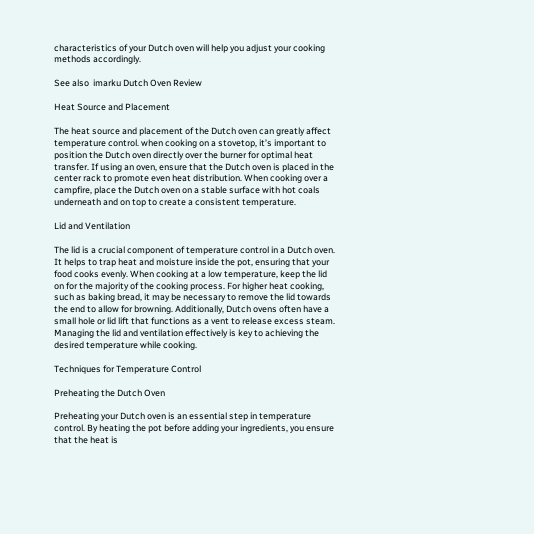characteristics of your Dutch oven will help you adjust your cooking methods accordingly.

See also  imarku Dutch Oven Review

Heat Source and Placement

The heat source and placement of the Dutch oven can greatly affect temperature control. when cooking on a stovetop, it’s important to position the Dutch oven directly over the burner for optimal heat transfer. If using an oven, ensure that the Dutch oven is placed in the center rack to promote even heat distribution. When cooking over a campfire, place the Dutch oven on a stable surface with hot coals underneath and on top to create a consistent temperature.

Lid and Ventilation

The lid is a crucial component of temperature control in a Dutch oven. It helps to trap heat and moisture inside the pot, ensuring that your food cooks evenly. When cooking at a low temperature, keep the lid on for the majority of the cooking process. For higher heat cooking, such as baking bread, it may be necessary to remove the lid towards the end to allow for browning. Additionally, Dutch ovens often have a small hole or lid lift that functions as a vent to release excess steam. Managing the lid and ventilation effectively is key to achieving the desired temperature while cooking.

Techniques for Temperature Control

Preheating the Dutch Oven

Preheating your Dutch oven is an essential step in temperature control. By heating the pot before adding your ingredients, you ensure that the heat is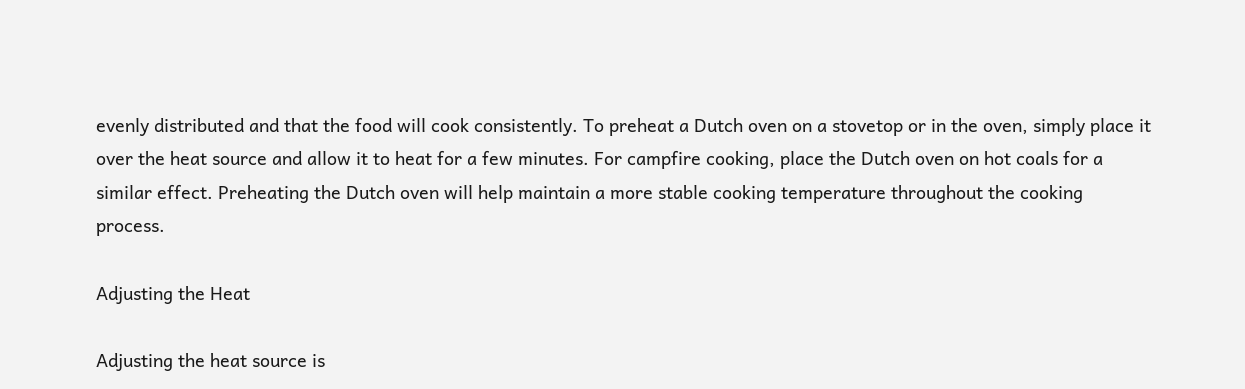evenly distributed and that the food will cook consistently. To preheat a Dutch oven on a stovetop or in the oven, simply place it over the heat source and allow it to heat for a few minutes. For campfire cooking, place the Dutch oven on hot coals for a similar effect. Preheating the Dutch oven will help maintain a more stable cooking temperature throughout the cooking process.

Adjusting the Heat

Adjusting the heat source is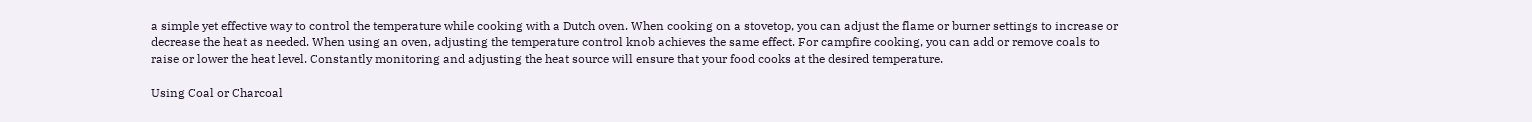a simple yet effective way to control the temperature while cooking with a Dutch oven. When cooking on a stovetop, you can adjust the flame or burner settings to increase or decrease the heat as needed. When using an oven, adjusting the temperature control knob achieves the same effect. For campfire cooking, you can add or remove coals to raise or lower the heat level. Constantly monitoring and adjusting the heat source will ensure that your food cooks at the desired temperature.

Using Coal or Charcoal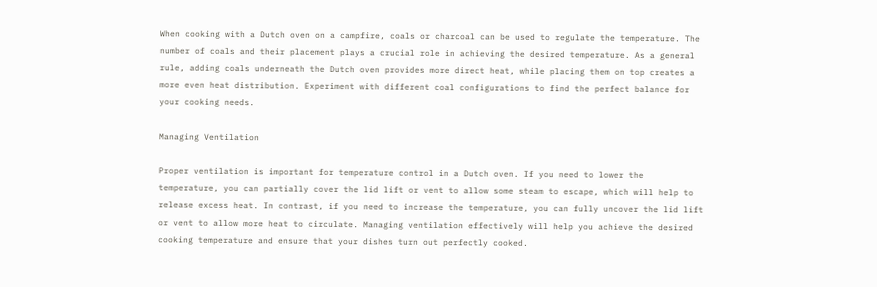When cooking with a Dutch oven on a campfire, coals or charcoal can be used to regulate the temperature. The number of coals and their placement plays a crucial role in achieving the desired temperature. As a general rule, adding coals underneath the Dutch oven provides more direct heat, while placing them on top creates a more even heat distribution. Experiment with different coal configurations to find the perfect balance for your cooking needs.

Managing Ventilation

Proper ventilation is important for temperature control in a Dutch oven. If you need to lower the temperature, you can partially cover the lid lift or vent to allow some steam to escape, which will help to release excess heat. In contrast, if you need to increase the temperature, you can fully uncover the lid lift or vent to allow more heat to circulate. Managing ventilation effectively will help you achieve the desired cooking temperature and ensure that your dishes turn out perfectly cooked.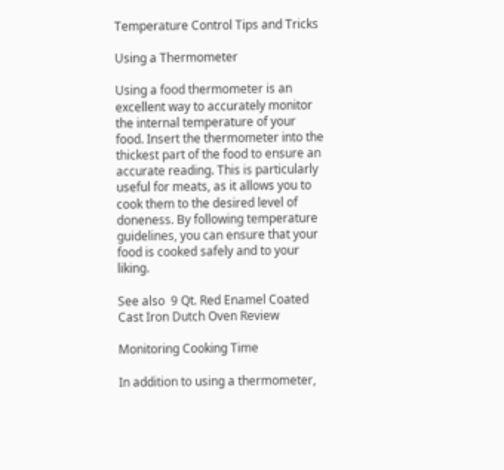Temperature Control Tips and Tricks

Using a Thermometer

Using a food thermometer is an excellent way to accurately monitor the internal temperature of your food. Insert the thermometer into the thickest part of the food to ensure an accurate reading. This is particularly useful for meats, as it allows you to cook them to the desired level of doneness. By following temperature guidelines, you can ensure that your food is cooked safely and to your liking.

See also  9 Qt. Red Enamel Coated Cast Iron Dutch Oven Review

Monitoring Cooking Time

In addition to using a thermometer,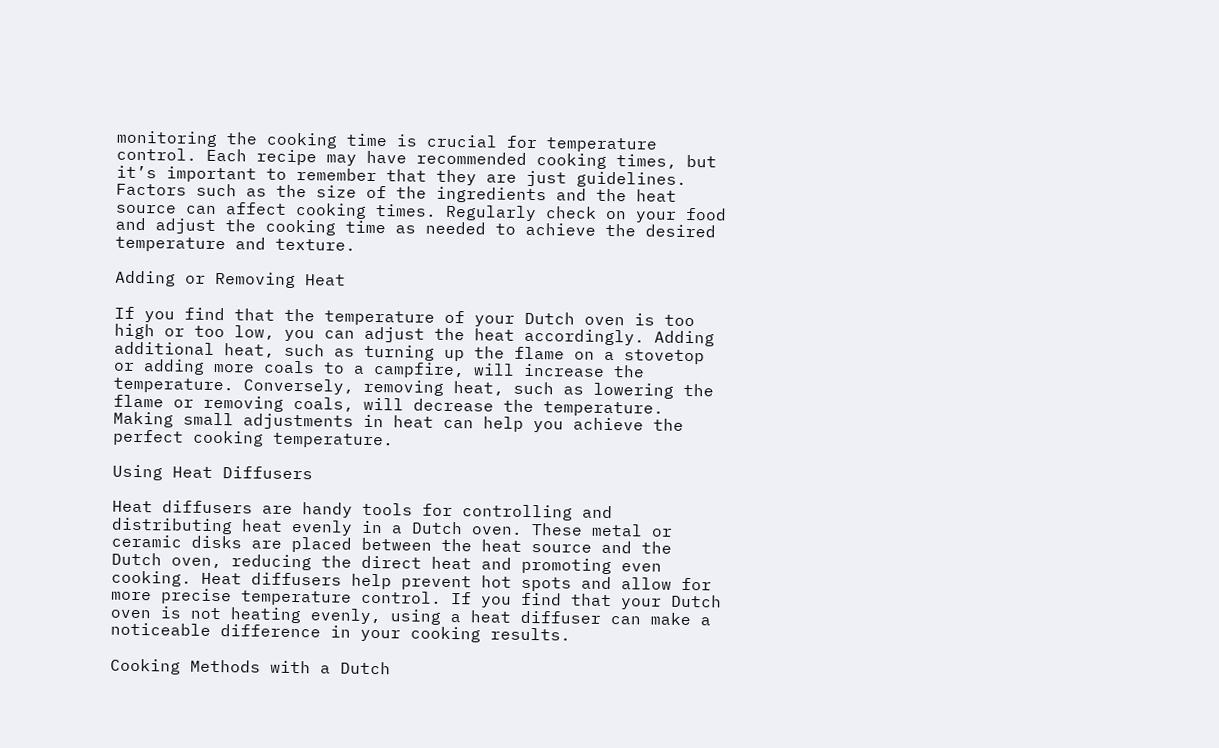monitoring the cooking time is crucial for temperature control. Each recipe may have recommended cooking times, but it’s important to remember that they are just guidelines. Factors such as the size of the ingredients and the heat source can affect cooking times. Regularly check on your food and adjust the cooking time as needed to achieve the desired temperature and texture.

Adding or Removing Heat

If you find that the temperature of your Dutch oven is too high or too low, you can adjust the heat accordingly. Adding additional heat, such as turning up the flame on a stovetop or adding more coals to a campfire, will increase the temperature. Conversely, removing heat, such as lowering the flame or removing coals, will decrease the temperature. Making small adjustments in heat can help you achieve the perfect cooking temperature.

Using Heat Diffusers

Heat diffusers are handy tools for controlling and distributing heat evenly in a Dutch oven. These metal or ceramic disks are placed between the heat source and the Dutch oven, reducing the direct heat and promoting even cooking. Heat diffusers help prevent hot spots and allow for more precise temperature control. If you find that your Dutch oven is not heating evenly, using a heat diffuser can make a noticeable difference in your cooking results.

Cooking Methods with a Dutch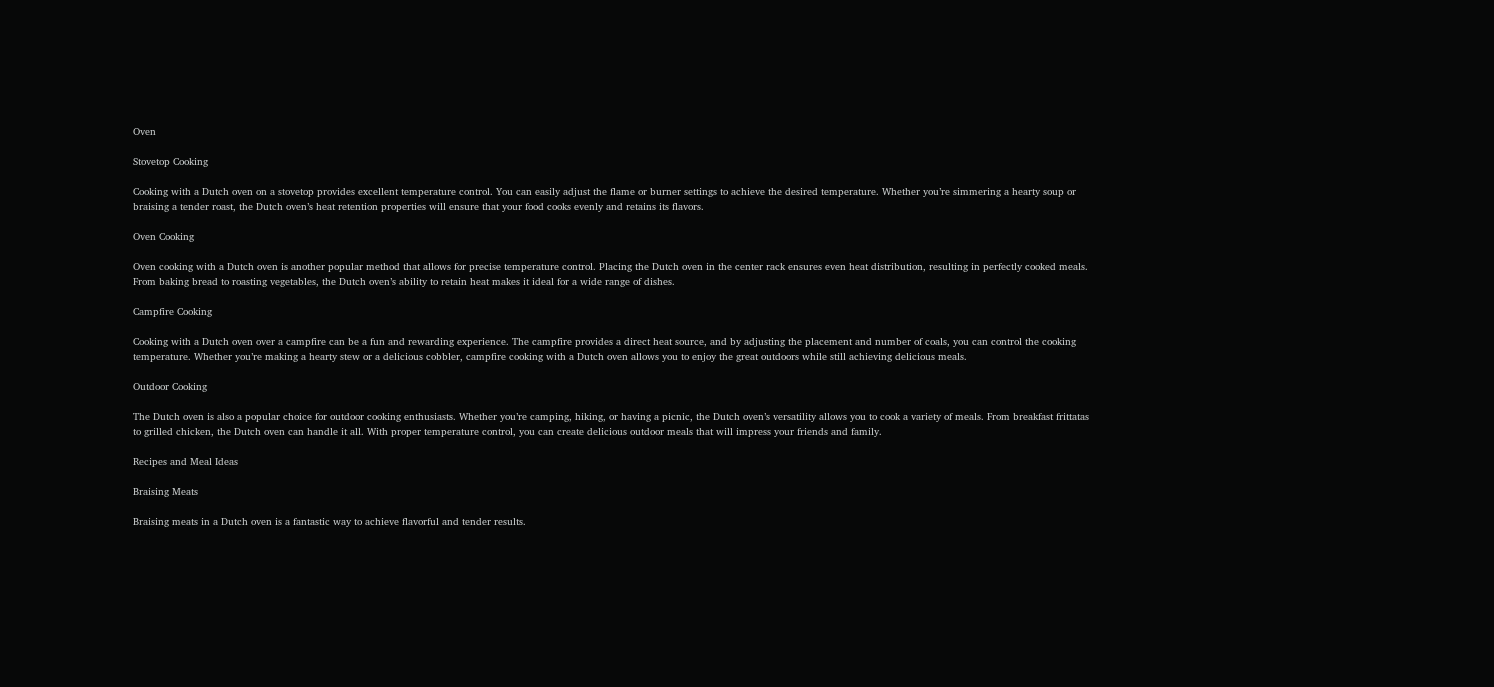Oven

Stovetop Cooking

Cooking with a Dutch oven on a stovetop provides excellent temperature control. You can easily adjust the flame or burner settings to achieve the desired temperature. Whether you’re simmering a hearty soup or braising a tender roast, the Dutch oven’s heat retention properties will ensure that your food cooks evenly and retains its flavors.

Oven Cooking

Oven cooking with a Dutch oven is another popular method that allows for precise temperature control. Placing the Dutch oven in the center rack ensures even heat distribution, resulting in perfectly cooked meals. From baking bread to roasting vegetables, the Dutch oven’s ability to retain heat makes it ideal for a wide range of dishes.

Campfire Cooking

Cooking with a Dutch oven over a campfire can be a fun and rewarding experience. The campfire provides a direct heat source, and by adjusting the placement and number of coals, you can control the cooking temperature. Whether you’re making a hearty stew or a delicious cobbler, campfire cooking with a Dutch oven allows you to enjoy the great outdoors while still achieving delicious meals.

Outdoor Cooking

The Dutch oven is also a popular choice for outdoor cooking enthusiasts. Whether you’re camping, hiking, or having a picnic, the Dutch oven’s versatility allows you to cook a variety of meals. From breakfast frittatas to grilled chicken, the Dutch oven can handle it all. With proper temperature control, you can create delicious outdoor meals that will impress your friends and family.

Recipes and Meal Ideas

Braising Meats

Braising meats in a Dutch oven is a fantastic way to achieve flavorful and tender results.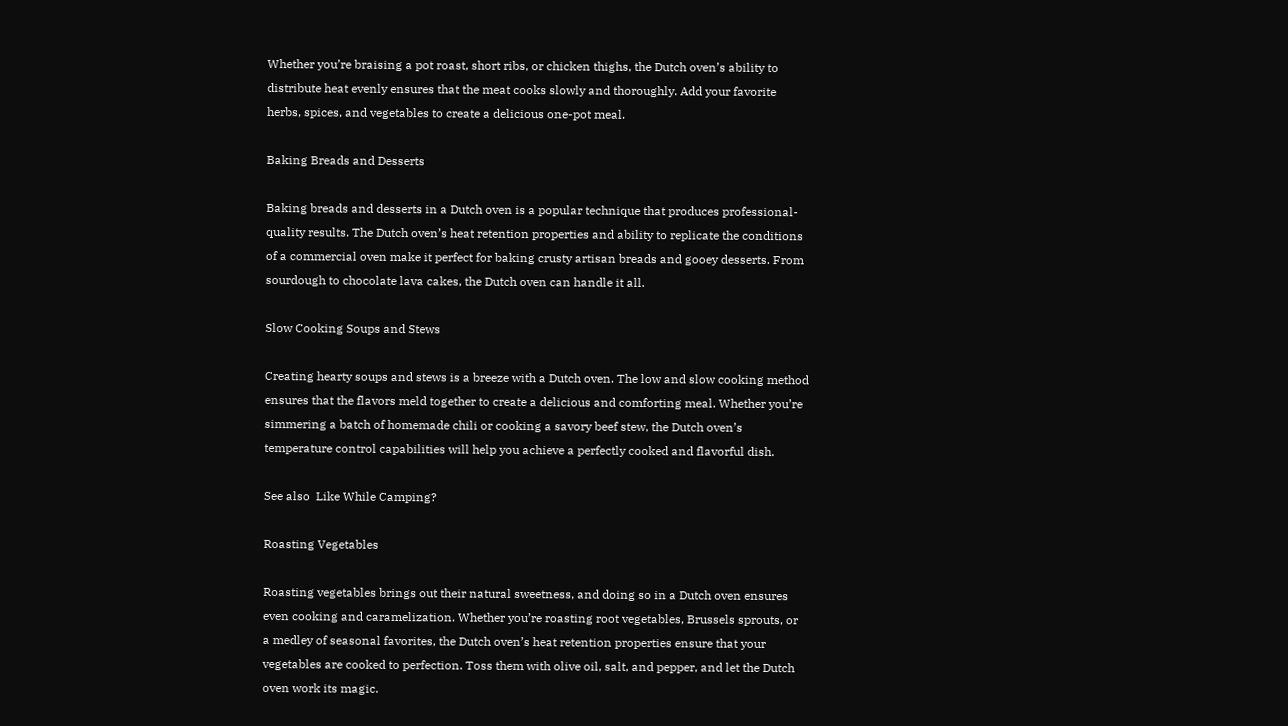Whether you’re braising a pot roast, short ribs, or chicken thighs, the Dutch oven’s ability to distribute heat evenly ensures that the meat cooks slowly and thoroughly. Add your favorite herbs, spices, and vegetables to create a delicious one-pot meal.

Baking Breads and Desserts

Baking breads and desserts in a Dutch oven is a popular technique that produces professional-quality results. The Dutch oven’s heat retention properties and ability to replicate the conditions of a commercial oven make it perfect for baking crusty artisan breads and gooey desserts. From sourdough to chocolate lava cakes, the Dutch oven can handle it all.

Slow Cooking Soups and Stews

Creating hearty soups and stews is a breeze with a Dutch oven. The low and slow cooking method ensures that the flavors meld together to create a delicious and comforting meal. Whether you’re simmering a batch of homemade chili or cooking a savory beef stew, the Dutch oven’s temperature control capabilities will help you achieve a perfectly cooked and flavorful dish.

See also  Like While Camping?

Roasting Vegetables

Roasting vegetables brings out their natural sweetness, and doing so in a Dutch oven ensures even cooking and caramelization. Whether you’re roasting root vegetables, Brussels sprouts, or a medley of seasonal favorites, the Dutch oven’s heat retention properties ensure that your vegetables are cooked to perfection. Toss them with olive oil, salt, and pepper, and let the Dutch oven work its magic.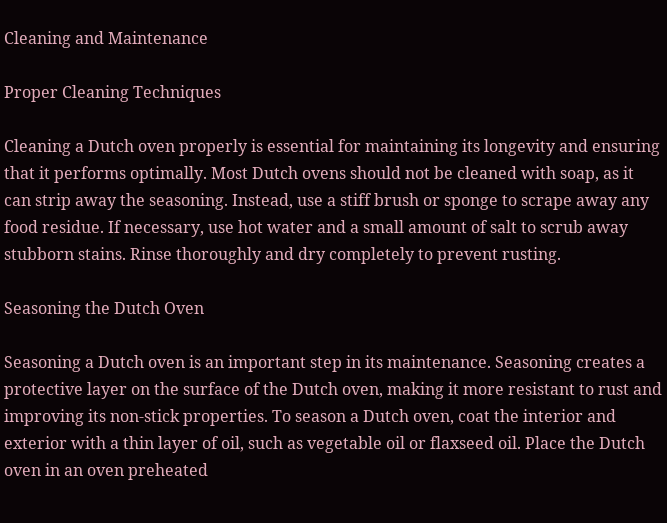Cleaning and Maintenance

Proper Cleaning Techniques

Cleaning a Dutch oven properly is essential for maintaining its longevity and ensuring that it performs optimally. Most Dutch ovens should not be cleaned with soap, as it can strip away the seasoning. Instead, use a stiff brush or sponge to scrape away any food residue. If necessary, use hot water and a small amount of salt to scrub away stubborn stains. Rinse thoroughly and dry completely to prevent rusting.

Seasoning the Dutch Oven

Seasoning a Dutch oven is an important step in its maintenance. Seasoning creates a protective layer on the surface of the Dutch oven, making it more resistant to rust and improving its non-stick properties. To season a Dutch oven, coat the interior and exterior with a thin layer of oil, such as vegetable oil or flaxseed oil. Place the Dutch oven in an oven preheated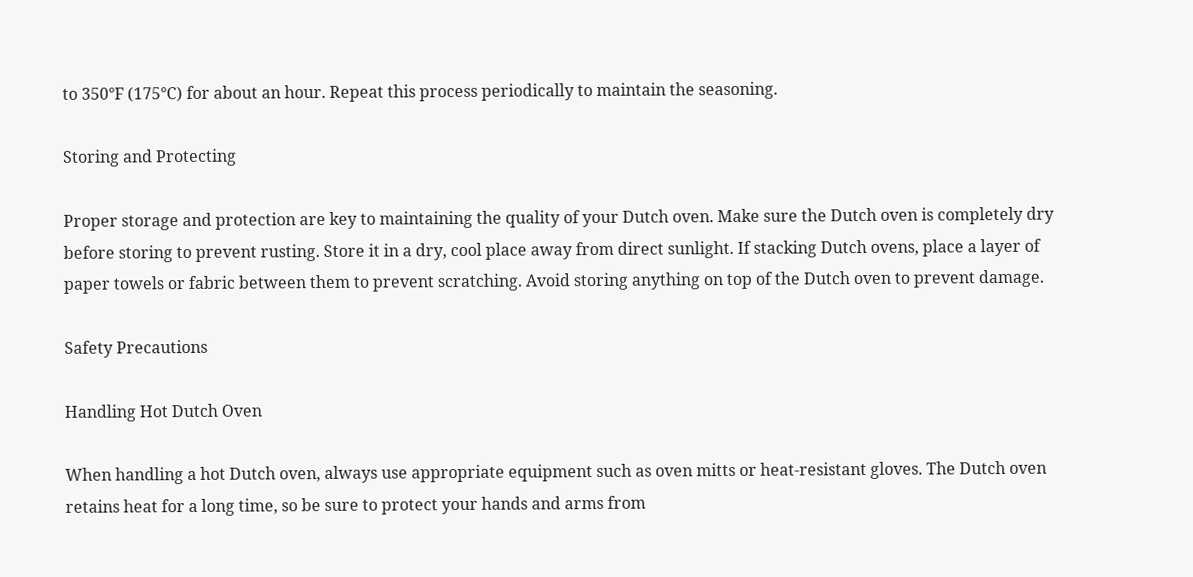to 350°F (175°C) for about an hour. Repeat this process periodically to maintain the seasoning.

Storing and Protecting

Proper storage and protection are key to maintaining the quality of your Dutch oven. Make sure the Dutch oven is completely dry before storing to prevent rusting. Store it in a dry, cool place away from direct sunlight. If stacking Dutch ovens, place a layer of paper towels or fabric between them to prevent scratching. Avoid storing anything on top of the Dutch oven to prevent damage.

Safety Precautions

Handling Hot Dutch Oven

When handling a hot Dutch oven, always use appropriate equipment such as oven mitts or heat-resistant gloves. The Dutch oven retains heat for a long time, so be sure to protect your hands and arms from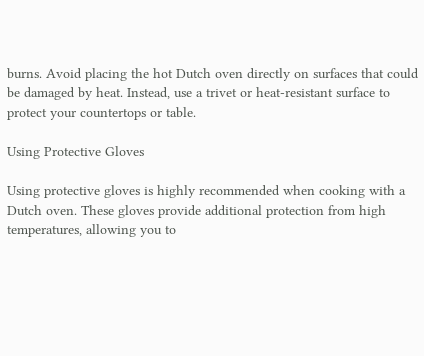burns. Avoid placing the hot Dutch oven directly on surfaces that could be damaged by heat. Instead, use a trivet or heat-resistant surface to protect your countertops or table.

Using Protective Gloves

Using protective gloves is highly recommended when cooking with a Dutch oven. These gloves provide additional protection from high temperatures, allowing you to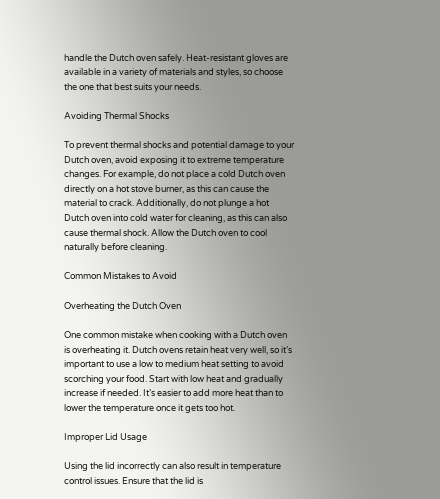handle the Dutch oven safely. Heat-resistant gloves are available in a variety of materials and styles, so choose the one that best suits your needs.

Avoiding Thermal Shocks

To prevent thermal shocks and potential damage to your Dutch oven, avoid exposing it to extreme temperature changes. For example, do not place a cold Dutch oven directly on a hot stove burner, as this can cause the material to crack. Additionally, do not plunge a hot Dutch oven into cold water for cleaning, as this can also cause thermal shock. Allow the Dutch oven to cool naturally before cleaning.

Common Mistakes to Avoid

Overheating the Dutch Oven

One common mistake when cooking with a Dutch oven is overheating it. Dutch ovens retain heat very well, so it’s important to use a low to medium heat setting to avoid scorching your food. Start with low heat and gradually increase if needed. It’s easier to add more heat than to lower the temperature once it gets too hot.

Improper Lid Usage

Using the lid incorrectly can also result in temperature control issues. Ensure that the lid is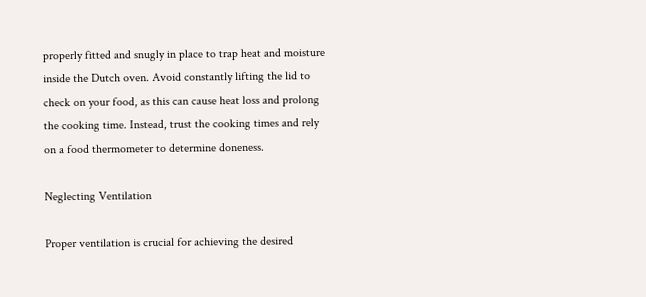properly fitted and snugly in place to trap heat and moisture inside the Dutch oven. Avoid constantly lifting the lid to check on your food, as this can cause heat loss and prolong the cooking time. Instead, trust the cooking times and rely on a food thermometer to determine doneness.

Neglecting Ventilation

Proper ventilation is crucial for achieving the desired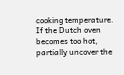cooking temperature. If the Dutch oven becomes too hot, partially uncover the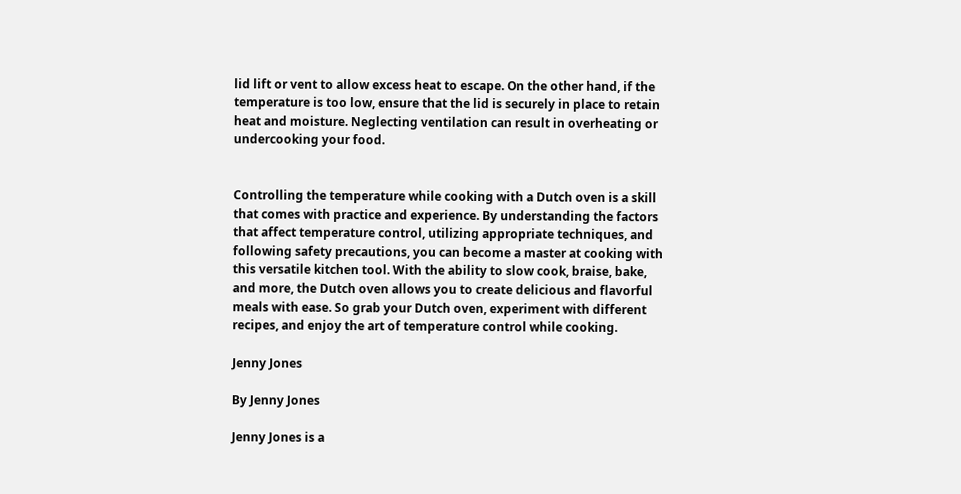lid lift or vent to allow excess heat to escape. On the other hand, if the temperature is too low, ensure that the lid is securely in place to retain heat and moisture. Neglecting ventilation can result in overheating or undercooking your food.


Controlling the temperature while cooking with a Dutch oven is a skill that comes with practice and experience. By understanding the factors that affect temperature control, utilizing appropriate techniques, and following safety precautions, you can become a master at cooking with this versatile kitchen tool. With the ability to slow cook, braise, bake, and more, the Dutch oven allows you to create delicious and flavorful meals with ease. So grab your Dutch oven, experiment with different recipes, and enjoy the art of temperature control while cooking.

Jenny Jones

By Jenny Jones

Jenny Jones is a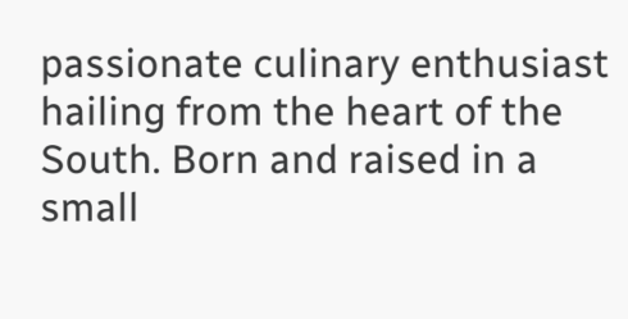passionate culinary enthusiast hailing from the heart of the South. Born and raised in a small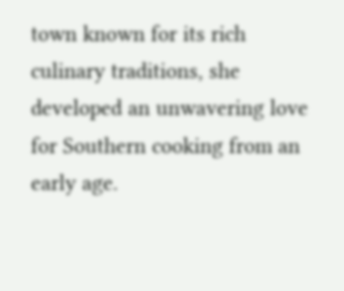town known for its rich culinary traditions, she developed an unwavering love for Southern cooking from an early age.